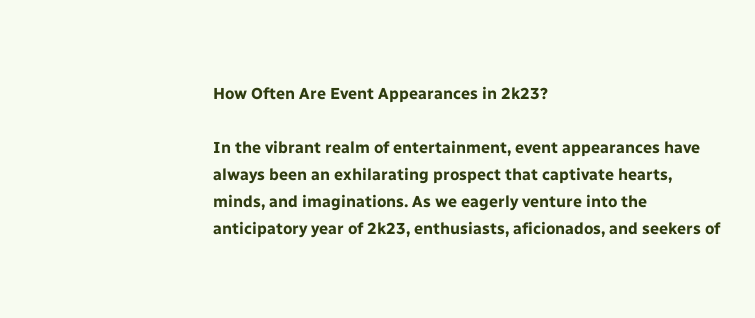How Often Are Event Appearances in 2k23?

In the vibrant realm of entertainment, event appearances have always been an exhilarating prospect that captivate hearts, minds, and imaginations. As we eagerly venture into the anticipatory year of 2k23, enthusiasts, aficionados, and seekers of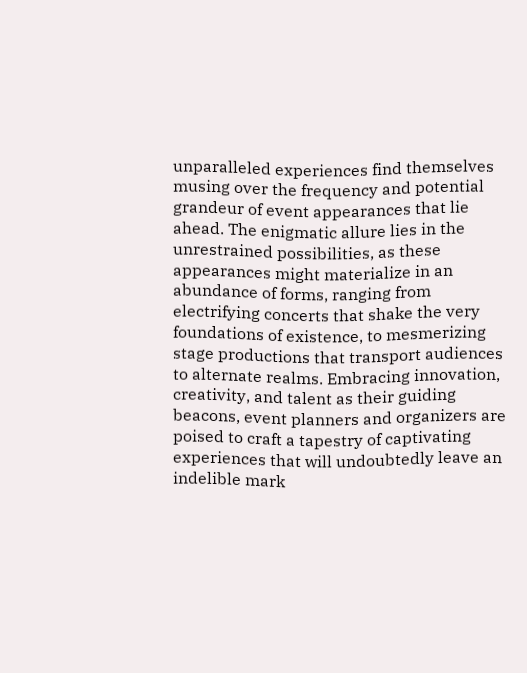unparalleled experiences find themselves musing over the frequency and potential grandeur of event appearances that lie ahead. The enigmatic allure lies in the unrestrained possibilities, as these appearances might materialize in an abundance of forms, ranging from electrifying concerts that shake the very foundations of existence, to mesmerizing stage productions that transport audiences to alternate realms. Embracing innovation, creativity, and talent as their guiding beacons, event planners and organizers are poised to craft a tapestry of captivating experiences that will undoubtedly leave an indelible mark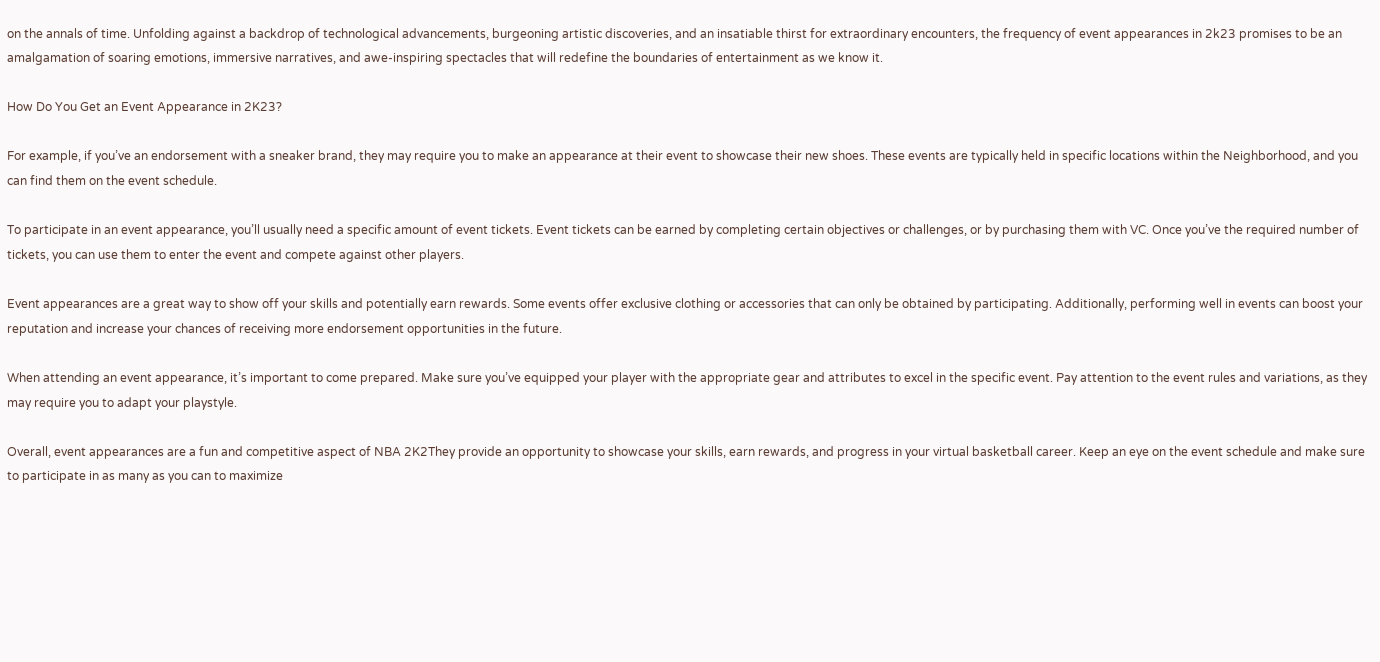on the annals of time. Unfolding against a backdrop of technological advancements, burgeoning artistic discoveries, and an insatiable thirst for extraordinary encounters, the frequency of event appearances in 2k23 promises to be an amalgamation of soaring emotions, immersive narratives, and awe-inspiring spectacles that will redefine the boundaries of entertainment as we know it.

How Do You Get an Event Appearance in 2K23?

For example, if you’ve an endorsement with a sneaker brand, they may require you to make an appearance at their event to showcase their new shoes. These events are typically held in specific locations within the Neighborhood, and you can find them on the event schedule.

To participate in an event appearance, you’ll usually need a specific amount of event tickets. Event tickets can be earned by completing certain objectives or challenges, or by purchasing them with VC. Once you’ve the required number of tickets, you can use them to enter the event and compete against other players.

Event appearances are a great way to show off your skills and potentially earn rewards. Some events offer exclusive clothing or accessories that can only be obtained by participating. Additionally, performing well in events can boost your reputation and increase your chances of receiving more endorsement opportunities in the future.

When attending an event appearance, it’s important to come prepared. Make sure you’ve equipped your player with the appropriate gear and attributes to excel in the specific event. Pay attention to the event rules and variations, as they may require you to adapt your playstyle.

Overall, event appearances are a fun and competitive aspect of NBA 2K2They provide an opportunity to showcase your skills, earn rewards, and progress in your virtual basketball career. Keep an eye on the event schedule and make sure to participate in as many as you can to maximize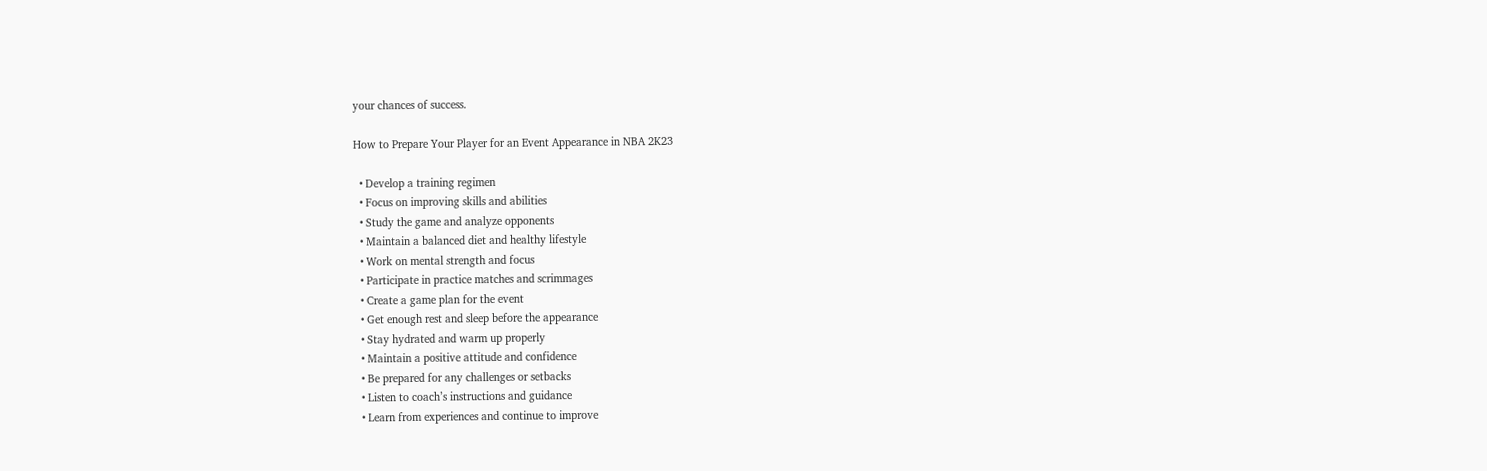your chances of success.

How to Prepare Your Player for an Event Appearance in NBA 2K23

  • Develop a training regimen
  • Focus on improving skills and abilities
  • Study the game and analyze opponents
  • Maintain a balanced diet and healthy lifestyle
  • Work on mental strength and focus
  • Participate in practice matches and scrimmages
  • Create a game plan for the event
  • Get enough rest and sleep before the appearance
  • Stay hydrated and warm up properly
  • Maintain a positive attitude and confidence
  • Be prepared for any challenges or setbacks
  • Listen to coach’s instructions and guidance
  • Learn from experiences and continue to improve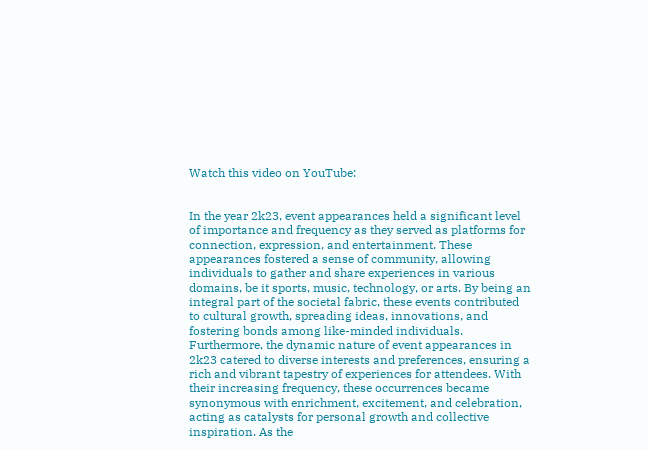Watch this video on YouTube:


In the year 2k23, event appearances held a significant level of importance and frequency as they served as platforms for connection, expression, and entertainment. These appearances fostered a sense of community, allowing individuals to gather and share experiences in various domains, be it sports, music, technology, or arts. By being an integral part of the societal fabric, these events contributed to cultural growth, spreading ideas, innovations, and fostering bonds among like-minded individuals. Furthermore, the dynamic nature of event appearances in 2k23 catered to diverse interests and preferences, ensuring a rich and vibrant tapestry of experiences for attendees. With their increasing frequency, these occurrences became synonymous with enrichment, excitement, and celebration, acting as catalysts for personal growth and collective inspiration. As the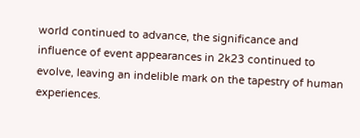world continued to advance, the significance and influence of event appearances in 2k23 continued to evolve, leaving an indelible mark on the tapestry of human experiences.